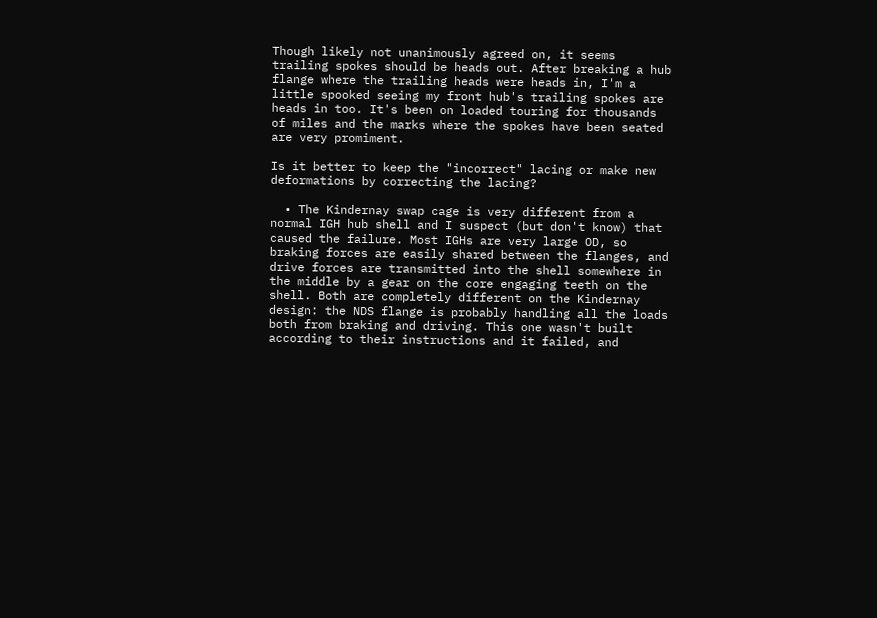Though likely not unanimously agreed on, it seems trailing spokes should be heads out. After breaking a hub flange where the trailing heads were heads in, I'm a little spooked seeing my front hub's trailing spokes are heads in too. It's been on loaded touring for thousands of miles and the marks where the spokes have been seated are very promiment.

Is it better to keep the "incorrect" lacing or make new deformations by correcting the lacing?

  • The Kindernay swap cage is very different from a normal IGH hub shell and I suspect (but don't know) that caused the failure. Most IGHs are very large OD, so braking forces are easily shared between the flanges, and drive forces are transmitted into the shell somewhere in the middle by a gear on the core engaging teeth on the shell. Both are completely different on the Kindernay design: the NDS flange is probably handling all the loads both from braking and driving. This one wasn't built according to their instructions and it failed, and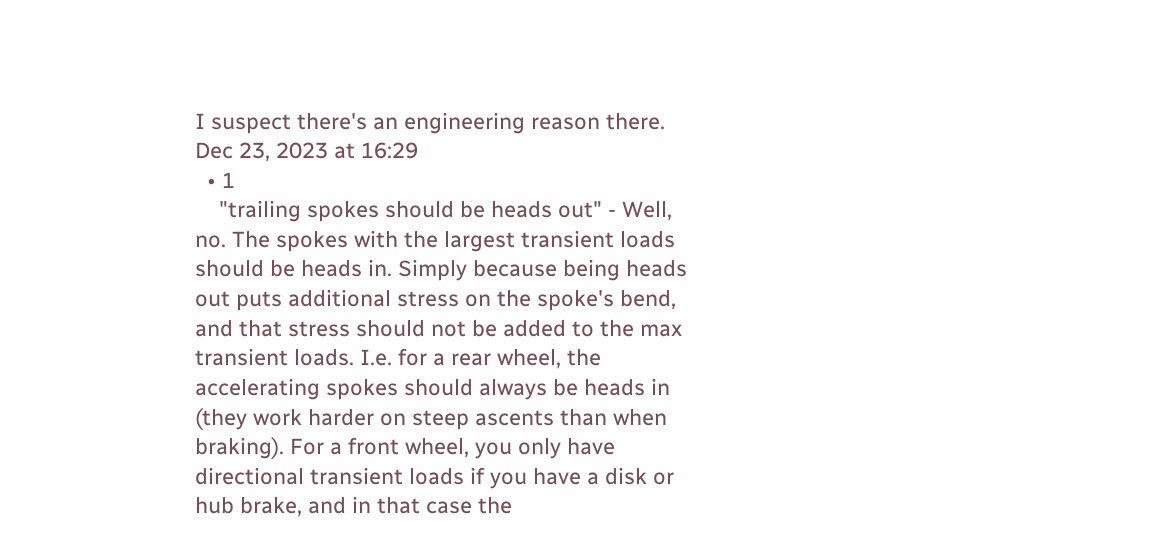I suspect there's an engineering reason there. Dec 23, 2023 at 16:29
  • 1
    "trailing spokes should be heads out" - Well, no. The spokes with the largest transient loads should be heads in. Simply because being heads out puts additional stress on the spoke's bend, and that stress should not be added to the max transient loads. I.e. for a rear wheel, the accelerating spokes should always be heads in (they work harder on steep ascents than when braking). For a front wheel, you only have directional transient loads if you have a disk or hub brake, and in that case the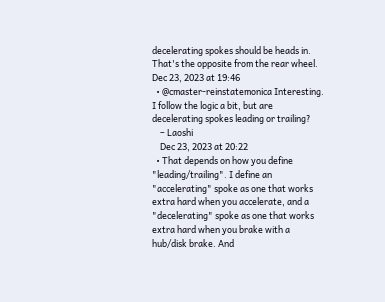decelerating spokes should be heads in. That's the opposite from the rear wheel. Dec 23, 2023 at 19:46
  • @cmaster-reinstatemonica Interesting. I follow the logic a bit, but are decelerating spokes leading or trailing?
    – Laoshi
    Dec 23, 2023 at 20:22
  • That depends on how you define "leading/trailing". I define an "accelerating" spoke as one that works extra hard when you accelerate, and a "decelerating" spoke as one that works extra hard when you brake with a hub/disk brake. And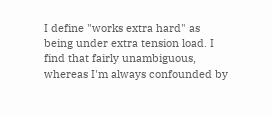I define "works extra hard" as being under extra tension load. I find that fairly unambiguous, whereas I'm always confounded by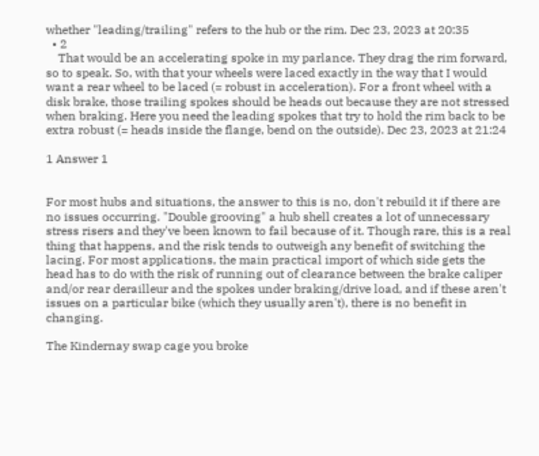whether "leading/trailing" refers to the hub or the rim. Dec 23, 2023 at 20:35
  • 2
    That would be an accelerating spoke in my parlance. They drag the rim forward, so to speak. So, with that your wheels were laced exactly in the way that I would want a rear wheel to be laced (= robust in acceleration). For a front wheel with a disk brake, those trailing spokes should be heads out because they are not stressed when braking. Here you need the leading spokes that try to hold the rim back to be extra robust (= heads inside the flange, bend on the outside). Dec 23, 2023 at 21:24

1 Answer 1


For most hubs and situations, the answer to this is no, don't rebuild it if there are no issues occurring. "Double grooving" a hub shell creates a lot of unnecessary stress risers and they've been known to fail because of it. Though rare, this is a real thing that happens, and the risk tends to outweigh any benefit of switching the lacing. For most applications, the main practical import of which side gets the head has to do with the risk of running out of clearance between the brake caliper and/or rear derailleur and the spokes under braking/drive load, and if these aren't issues on a particular bike (which they usually aren't), there is no benefit in changing.

The Kindernay swap cage you broke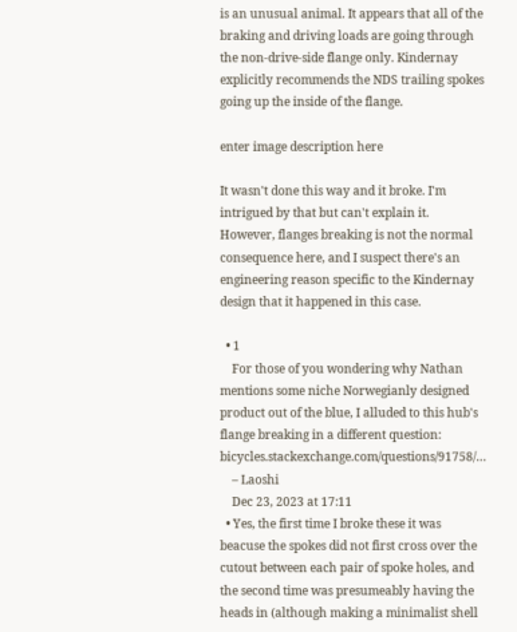is an unusual animal. It appears that all of the braking and driving loads are going through the non-drive-side flange only. Kindernay explicitly recommends the NDS trailing spokes going up the inside of the flange.

enter image description here

It wasn't done this way and it broke. I'm intrigued by that but can't explain it. However, flanges breaking is not the normal consequence here, and I suspect there's an engineering reason specific to the Kindernay design that it happened in this case.

  • 1
    For those of you wondering why Nathan mentions some niche Norwegianly designed product out of the blue, I alluded to this hub's flange breaking in a different question: bicycles.stackexchange.com/questions/91758/…
    – Laoshi
    Dec 23, 2023 at 17:11
  • Yes, the first time I broke these it was beacuse the spokes did not first cross over the cutout between each pair of spoke holes, and the second time was presumeably having the heads in (although making a minimalist shell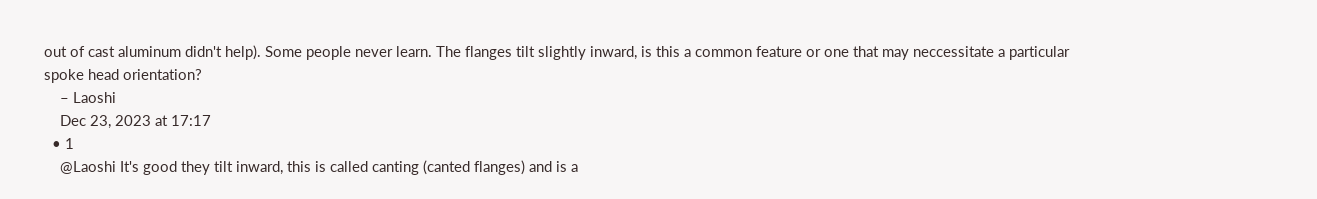out of cast aluminum didn't help). Some people never learn. The flanges tilt slightly inward, is this a common feature or one that may neccessitate a particular spoke head orientation?
    – Laoshi
    Dec 23, 2023 at 17:17
  • 1
    @Laoshi It's good they tilt inward, this is called canting (canted flanges) and is a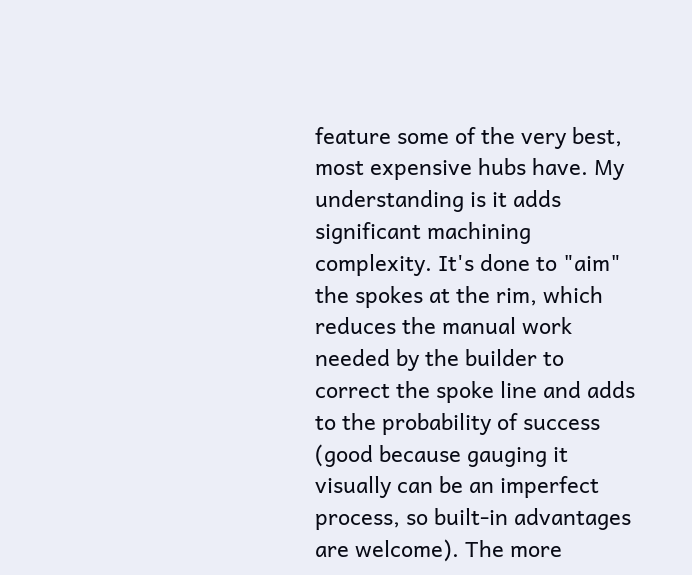feature some of the very best, most expensive hubs have. My understanding is it adds significant machining complexity. It's done to "aim" the spokes at the rim, which reduces the manual work needed by the builder to correct the spoke line and adds to the probability of success (good because gauging it visually can be an imperfect process, so built-in advantages are welcome). The more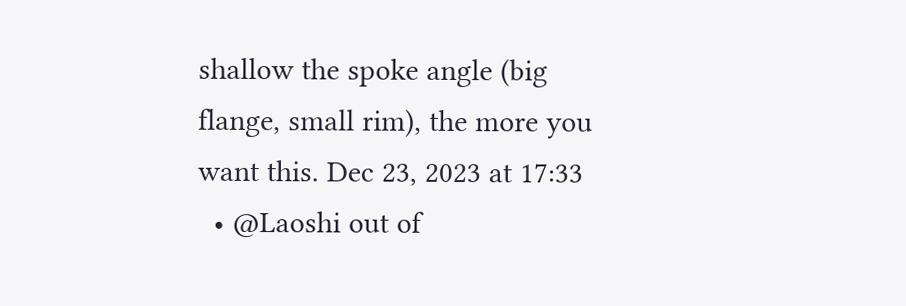shallow the spoke angle (big flange, small rim), the more you want this. Dec 23, 2023 at 17:33
  • @Laoshi out of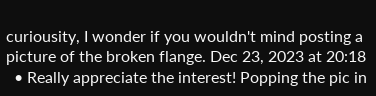curiousity, I wonder if you wouldn't mind posting a picture of the broken flange. Dec 23, 2023 at 20:18
  • Really appreciate the interest! Popping the pic in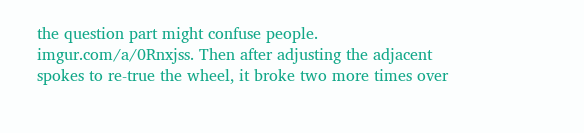the question part might confuse people. imgur.com/a/0Rnxjss. Then after adjusting the adjacent spokes to re-true the wheel, it broke two more times over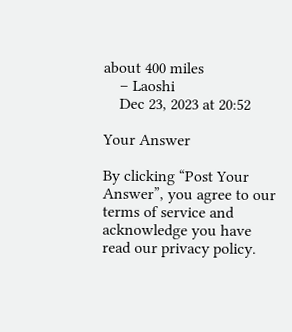about 400 miles
    – Laoshi
    Dec 23, 2023 at 20:52

Your Answer

By clicking “Post Your Answer”, you agree to our terms of service and acknowledge you have read our privacy policy.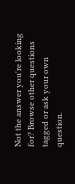Not the answer you're looking for? Browse other questions tagged or ask your own question.